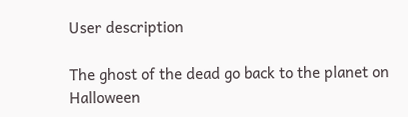User description

The ghost of the dead go back to the planet on Halloween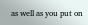as well as you put on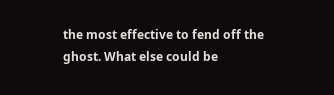the most effective to fend off the ghost. What else could be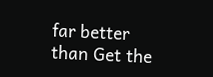far better than Get the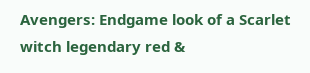Avengers: Endgame look of a Scarlet witch legendary red &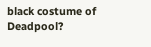black costume of Deadpool?